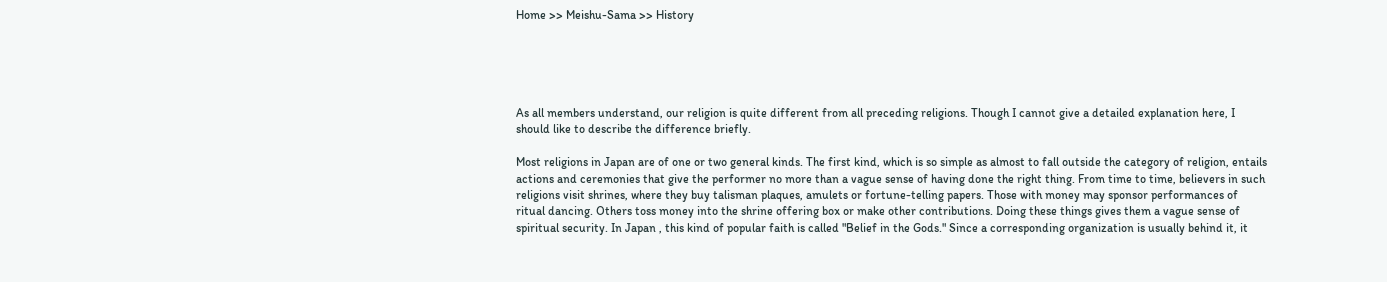Home >> Meishu-Sama >> History





As all members understand, our religion is quite different from all preceding religions. Though I cannot give a detailed explanation here, I should like to describe the difference briefly.

Most religions in Japan are of one or two general kinds. The first kind, which is so simple as almost to fall outside the category of religion, entails actions and ceremonies that give the performer no more than a vague sense of having done the right thing. From time to time, believers in such religions visit shrines, where they buy talisman plaques, amulets or fortune-telling papers. Those with money may sponsor performances of ritual dancing. Others toss money into the shrine offering box or make other contributions. Doing these things gives them a vague sense of spiritual security. In Japan , this kind of popular faith is called "Belief in the Gods." Since a corresponding organization is usually behind it, it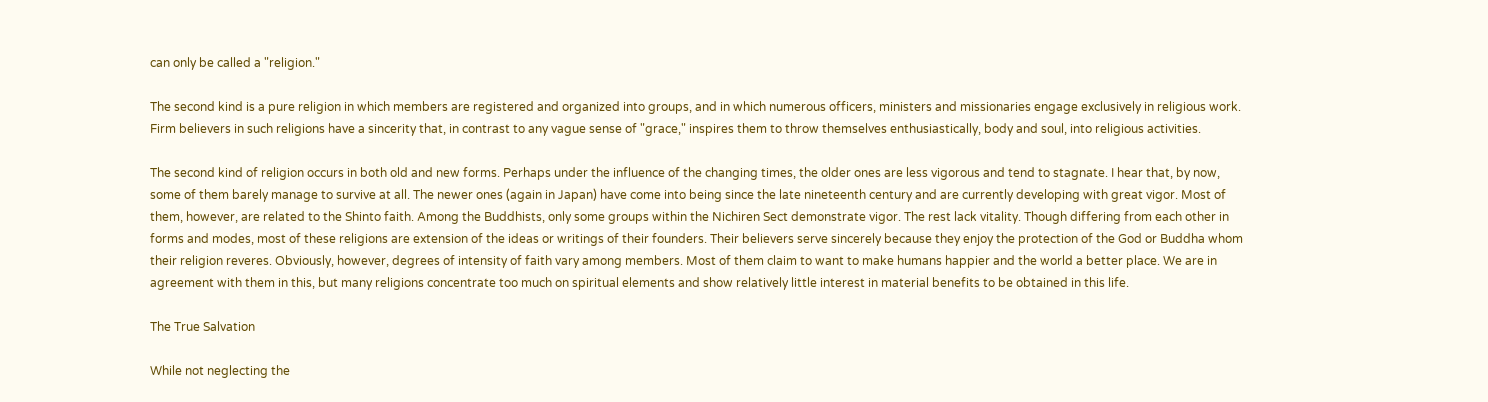can only be called a "religion."

The second kind is a pure religion in which members are registered and organized into groups, and in which numerous officers, ministers and missionaries engage exclusively in religious work. Firm believers in such religions have a sincerity that, in contrast to any vague sense of "grace," inspires them to throw themselves enthusiastically, body and soul, into religious activities.

The second kind of religion occurs in both old and new forms. Perhaps under the influence of the changing times, the older ones are less vigorous and tend to stagnate. I hear that, by now, some of them barely manage to survive at all. The newer ones (again in Japan) have come into being since the late nineteenth century and are currently developing with great vigor. Most of them, however, are related to the Shinto faith. Among the Buddhists, only some groups within the Nichiren Sect demonstrate vigor. The rest lack vitality. Though differing from each other in forms and modes, most of these religions are extension of the ideas or writings of their founders. Their believers serve sincerely because they enjoy the protection of the God or Buddha whom their religion reveres. Obviously, however, degrees of intensity of faith vary among members. Most of them claim to want to make humans happier and the world a better place. We are in agreement with them in this, but many religions concentrate too much on spiritual elements and show relatively little interest in material benefits to be obtained in this life.

The True Salvation

While not neglecting the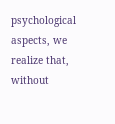psychological aspects, we realize that, without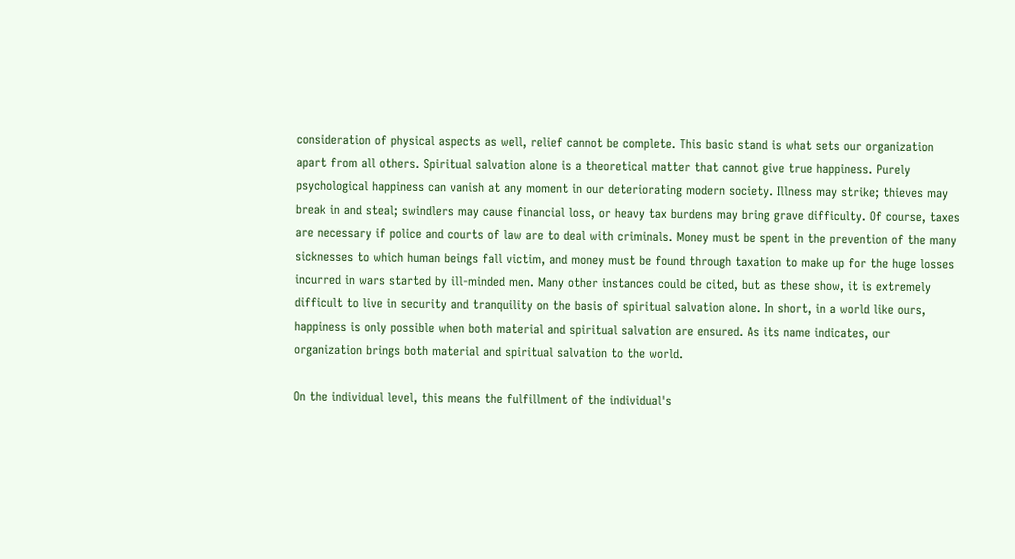consideration of physical aspects as well, relief cannot be complete. This basic stand is what sets our organization apart from all others. Spiritual salvation alone is a theoretical matter that cannot give true happiness. Purely psychological happiness can vanish at any moment in our deteriorating modern society. Illness may strike; thieves may break in and steal; swindlers may cause financial loss, or heavy tax burdens may bring grave difficulty. Of course, taxes are necessary if police and courts of law are to deal with criminals. Money must be spent in the prevention of the many sicknesses to which human beings fall victim, and money must be found through taxation to make up for the huge losses incurred in wars started by ill-minded men. Many other instances could be cited, but as these show, it is extremely difficult to live in security and tranquility on the basis of spiritual salvation alone. In short, in a world like ours, happiness is only possible when both material and spiritual salvation are ensured. As its name indicates, our organization brings both material and spiritual salvation to the world.

On the individual level, this means the fulfillment of the individual's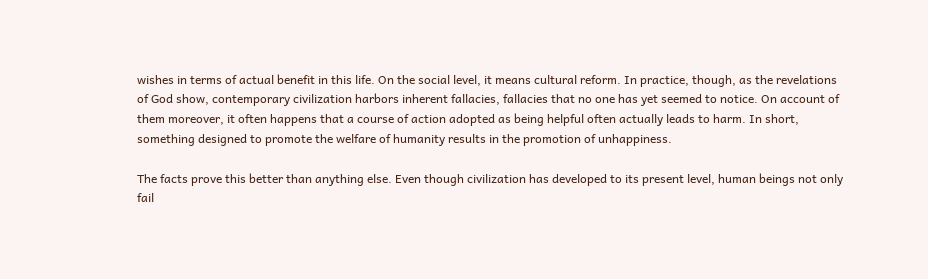wishes in terms of actual benefit in this life. On the social level, it means cultural reform. In practice, though, as the revelations of God show, contemporary civilization harbors inherent fallacies, fallacies that no one has yet seemed to notice. On account of them moreover, it often happens that a course of action adopted as being helpful often actually leads to harm. In short, something designed to promote the welfare of humanity results in the promotion of unhappiness.

The facts prove this better than anything else. Even though civilization has developed to its present level, human beings not only fail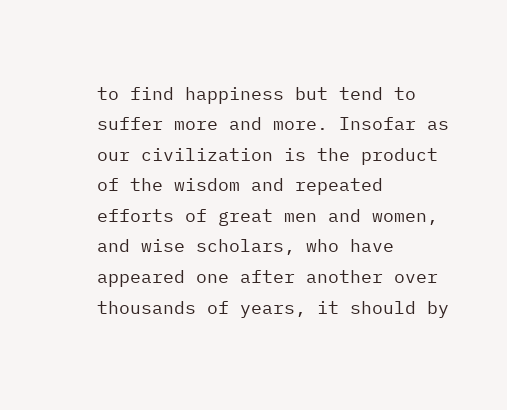to find happiness but tend to suffer more and more. Insofar as our civilization is the product of the wisdom and repeated efforts of great men and women, and wise scholars, who have appeared one after another over thousands of years, it should by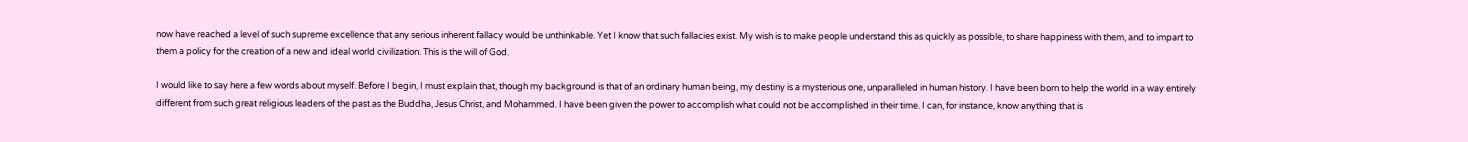now have reached a level of such supreme excellence that any serious inherent fallacy would be unthinkable. Yet I know that such fallacies exist. My wish is to make people understand this as quickly as possible, to share happiness with them, and to impart to them a policy for the creation of a new and ideal world civilization. This is the will of God.

I would like to say here a few words about myself. Before I begin, I must explain that, though my background is that of an ordinary human being, my destiny is a mysterious one, unparalleled in human history. I have been born to help the world in a way entirely different from such great religious leaders of the past as the Buddha, Jesus Christ, and Mohammed. I have been given the power to accomplish what could not be accomplished in their time. I can, for instance, know anything that is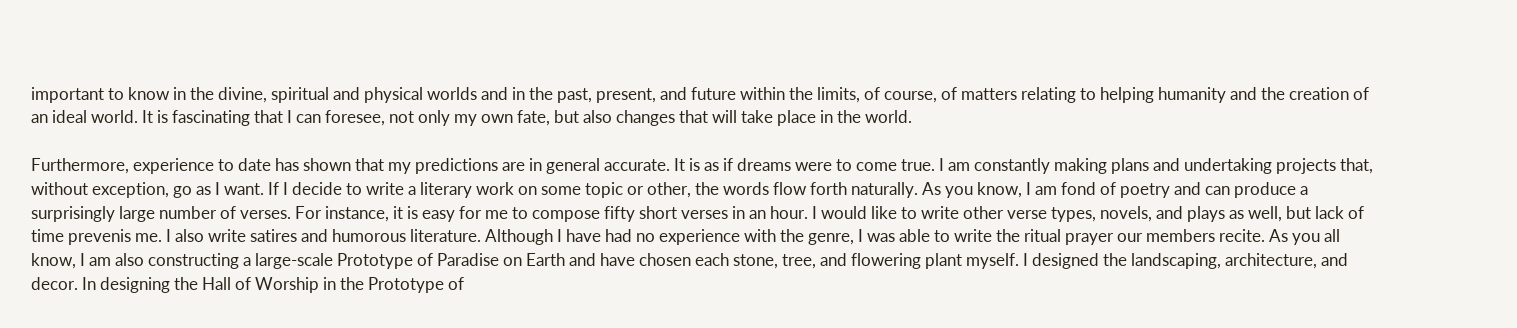important to know in the divine, spiritual and physical worlds and in the past, present, and future within the limits, of course, of matters relating to helping humanity and the creation of an ideal world. It is fascinating that I can foresee, not only my own fate, but also changes that will take place in the world.

Furthermore, experience to date has shown that my predictions are in general accurate. It is as if dreams were to come true. I am constantly making plans and undertaking projects that, without exception, go as I want. If I decide to write a literary work on some topic or other, the words flow forth naturally. As you know, I am fond of poetry and can produce a surprisingly large number of verses. For instance, it is easy for me to compose fifty short verses in an hour. I would like to write other verse types, novels, and plays as well, but lack of time prevenis me. I also write satires and humorous literature. Although I have had no experience with the genre, I was able to write the ritual prayer our members recite. As you all know, I am also constructing a large-scale Prototype of Paradise on Earth and have chosen each stone, tree, and flowering plant myself. I designed the landscaping, architecture, and decor. In designing the Hall of Worship in the Prototype of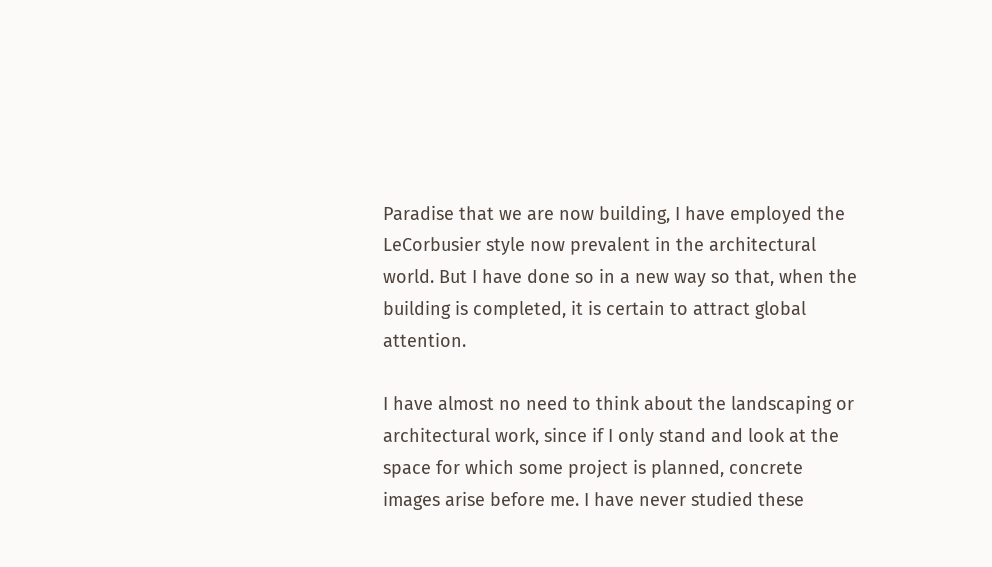Paradise that we are now building, I have employed the LeCorbusier style now prevalent in the architectural world. But I have done so in a new way so that, when the building is completed, it is certain to attract global attention.

I have almost no need to think about the landscaping or architectural work, since if I only stand and look at the space for which some project is planned, concrete images arise before me. I have never studied these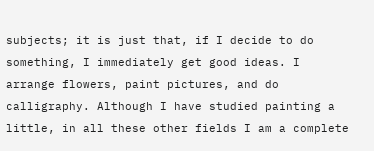subjects; it is just that, if I decide to do something, I immediately get good ideas. I arrange flowers, paint pictures, and do calligraphy. Although I have studied painting a little, in all these other fields I am a complete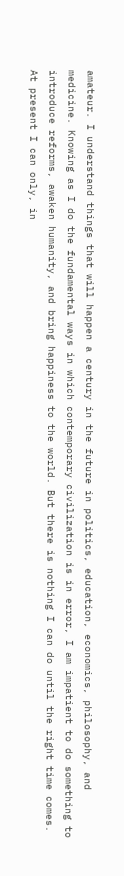amateur. I understand things that will happen a century in the future in politics, education, economics, philosophy, and medicine. Knowing as I do the fundamental ways in which contemporary civilization is in error, I am impatient to do something to introduce reforms, awaken humanity, and bring happiness to the world. But there is nothing I can do until the right time comes. At present I can only, in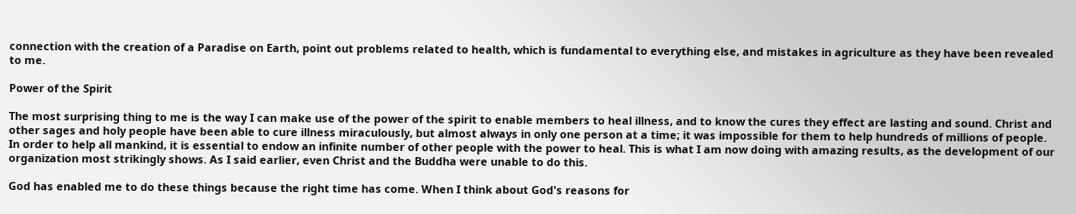connection with the creation of a Paradise on Earth, point out problems related to health, which is fundamental to everything else, and mistakes in agriculture as they have been revealed to me.

Power of the Spirit

The most surprising thing to me is the way I can make use of the power of the spirit to enable members to heal illness, and to know the cures they effect are lasting and sound. Christ and other sages and holy people have been able to cure illness miraculously, but almost always in only one person at a time; it was impossible for them to help hundreds of millions of people. In order to help all mankind, it is essential to endow an infinite number of other people with the power to heal. This is what I am now doing with amazing results, as the development of our organization most strikingly shows. As I said earlier, even Christ and the Buddha were unable to do this.

God has enabled me to do these things because the right time has come. When I think about God's reasons for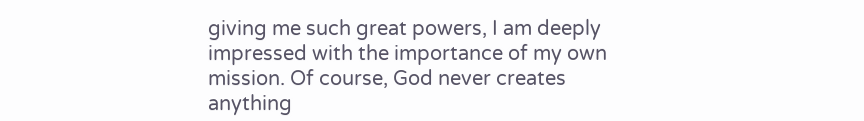giving me such great powers, I am deeply impressed with the importance of my own mission. Of course, God never creates anything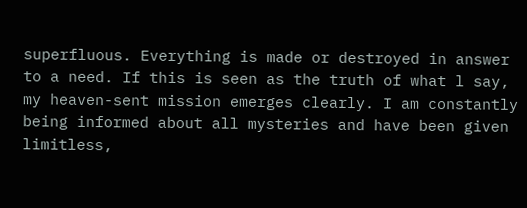superfluous. Everything is made or destroyed in answer to a need. If this is seen as the truth of what l say, my heaven-sent mission emerges clearly. I am constantly being informed about all mysteries and have been given limitless,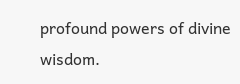profound powers of divine wisdom.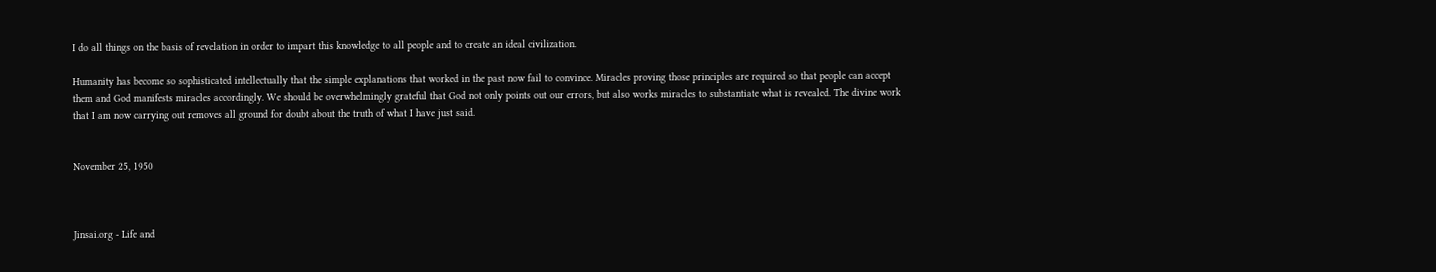I do all things on the basis of revelation in order to impart this knowledge to all people and to create an ideal civilization.

Humanity has become so sophisticated intellectually that the simple explanations that worked in the past now fail to convince. Miracles proving those principles are required so that people can accept them and God manifests miracles accordingly. We should be overwhelmingly grateful that God not only points out our errors, but also works miracles to substantiate what is revealed. The divine work that I am now carrying out removes all ground for doubt about the truth of what I have just said.


November 25, 1950



Jinsai.org - Life and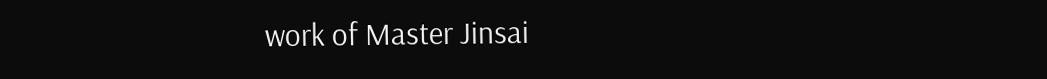work of Master Jinsai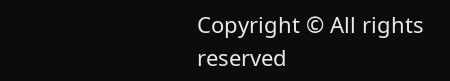Copyright © All rights reserved